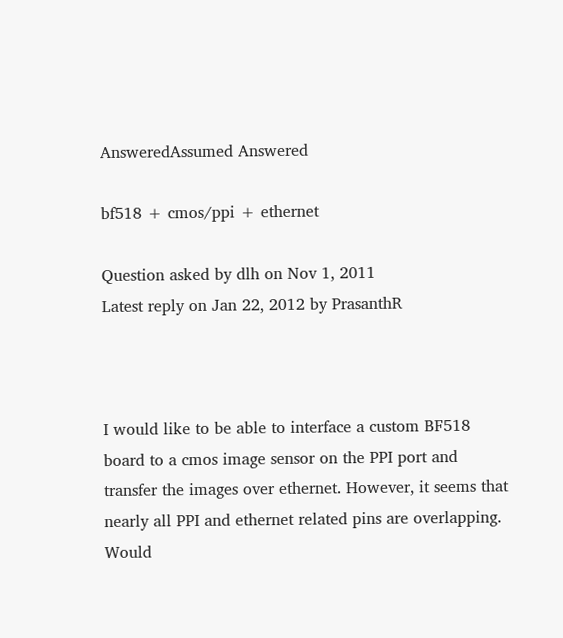AnsweredAssumed Answered

bf518 + cmos/ppi + ethernet

Question asked by dlh on Nov 1, 2011
Latest reply on Jan 22, 2012 by PrasanthR



I would like to be able to interface a custom BF518 board to a cmos image sensor on the PPI port and transfer the images over ethernet. However, it seems that nearly all PPI and ethernet related pins are overlapping. Would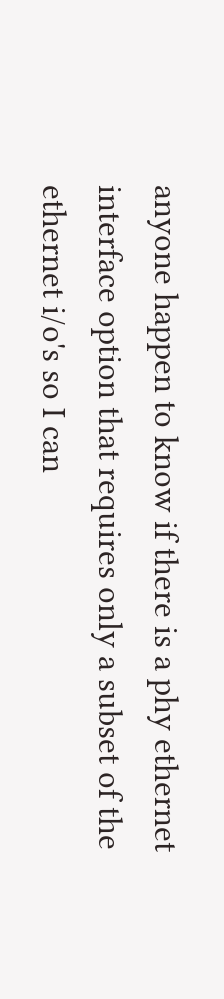anyone happen to know if there is a phy ethernet interface option that requires only a subset of the ethernet i/o's so I can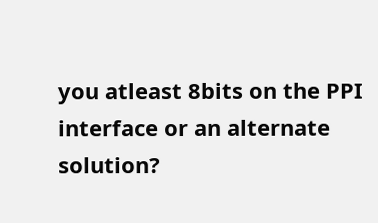you atleast 8bits on the PPI interface or an alternate solution?